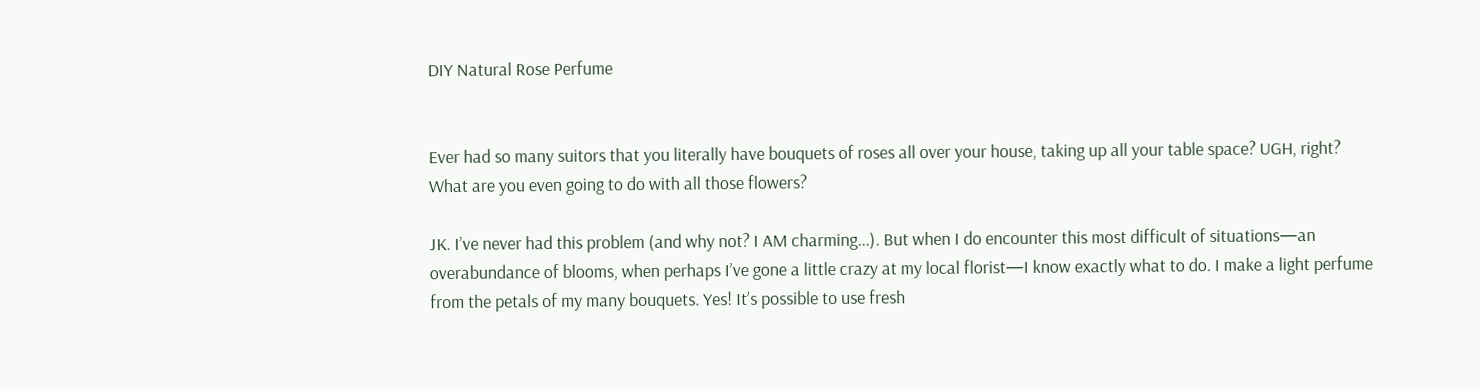DIY Natural Rose Perfume


Ever had so many suitors that you literally have bouquets of roses all over your house, taking up all your table space? UGH, right? What are you even going to do with all those flowers?

JK. I’ve never had this problem (and why not? I AM charming...). But when I do encounter this most difficult of situations—an overabundance of blooms, when perhaps I’ve gone a little crazy at my local florist—I know exactly what to do. I make a light perfume from the petals of my many bouquets. Yes! It’s possible to use fresh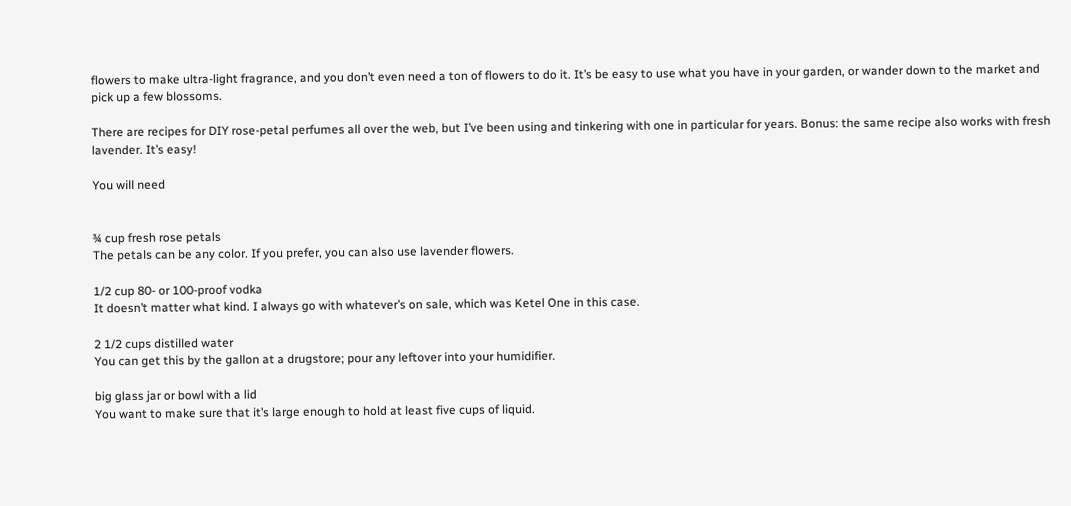flowers to make ultra-light fragrance, and you don’t even need a ton of flowers to do it. It’s be easy to use what you have in your garden, or wander down to the market and pick up a few blossoms.

There are recipes for DIY rose-petal perfumes all over the web, but I’ve been using and tinkering with one in particular for years. Bonus: the same recipe also works with fresh lavender. It’s easy!

You will need


¾ cup fresh rose petals
The petals can be any color. If you prefer, you can also use lavender flowers.

1/2 cup 80- or 100-proof vodka
It doesn’t matter what kind. I always go with whatever’s on sale, which was Ketel One in this case.

2 1/2 cups distilled water
You can get this by the gallon at a drugstore; pour any leftover into your humidifier.

big glass jar or bowl with a lid
You want to make sure that it’s large enough to hold at least five cups of liquid.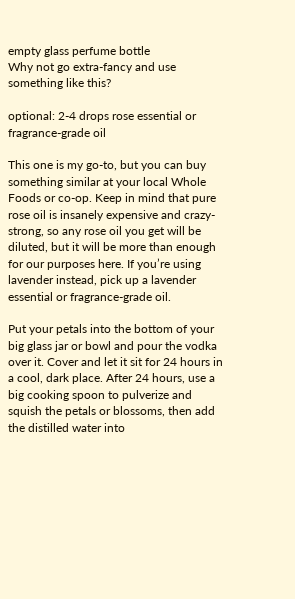empty glass perfume bottle
Why not go extra-fancy and use something like this?

optional: 2-4 drops rose essential or fragrance-grade oil

This one is my go-to, but you can buy something similar at your local Whole Foods or co-op. Keep in mind that pure rose oil is insanely expensive and crazy-strong, so any rose oil you get will be diluted, but it will be more than enough for our purposes here. If you’re using lavender instead, pick up a lavender essential or fragrance-grade oil.

Put your petals into the bottom of your big glass jar or bowl and pour the vodka over it. Cover and let it sit for 24 hours in a cool, dark place. After 24 hours, use a big cooking spoon to pulverize and squish the petals or blossoms, then add the distilled water into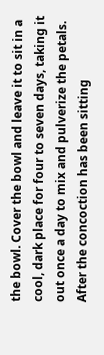the bowl. Cover the bowl and leave it to sit in a cool, dark place for four to seven days, taking it out once a day to mix and pulverize the petals. After the concoction has been sitting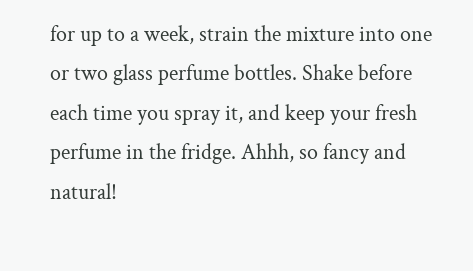for up to a week, strain the mixture into one or two glass perfume bottles. Shake before each time you spray it, and keep your fresh perfume in the fridge. Ahhh, so fancy and natural!